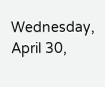Wednesday, April 30,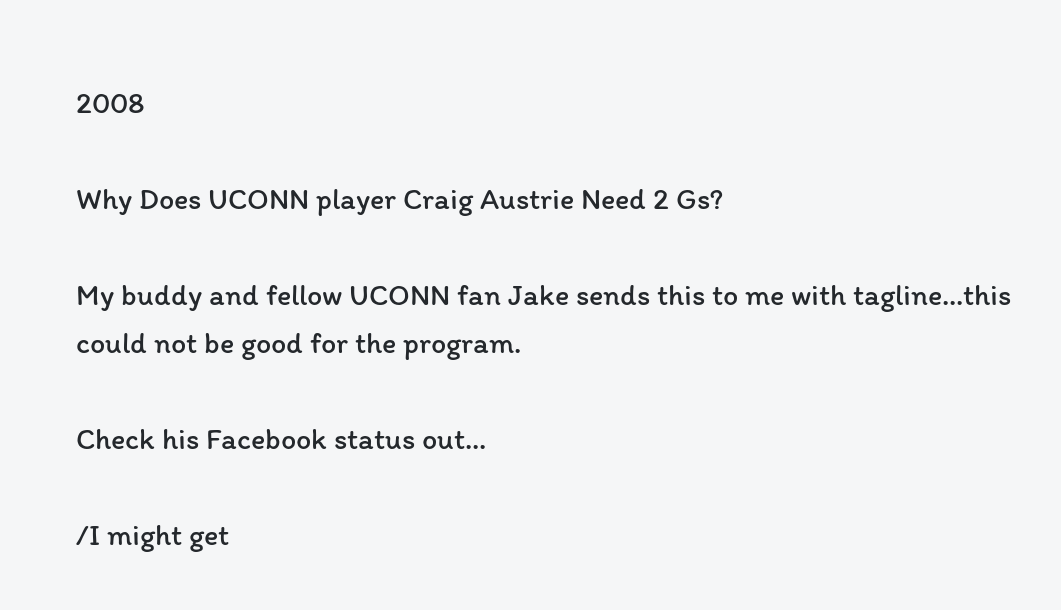2008

Why Does UCONN player Craig Austrie Need 2 Gs?

My buddy and fellow UCONN fan Jake sends this to me with tagline...this could not be good for the program.

Check his Facebook status out...

/I might get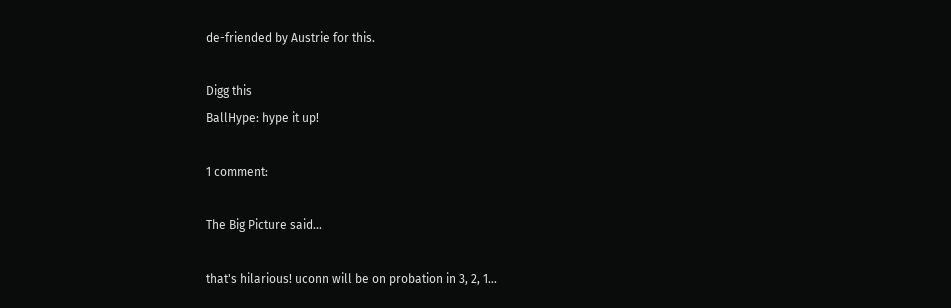de-friended by Austrie for this.

Digg this
BallHype: hype it up!

1 comment:

The Big Picture said...

that's hilarious! uconn will be on probation in 3, 2, 1...